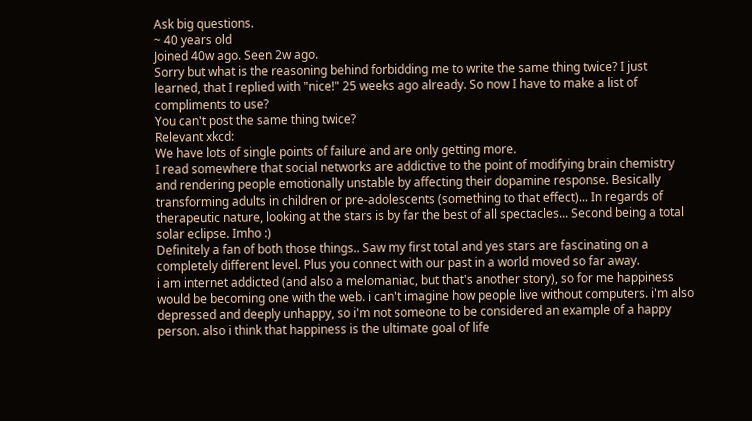Ask big questions.
~ 40 years old
Joined 40w ago. Seen 2w ago.
Sorry but what is the reasoning behind forbidding me to write the same thing twice? I just learned, that I replied with "nice!" 25 weeks ago already. So now I have to make a list of compliments to use?
You can't post the same thing twice?
Relevant xkcd:
We have lots of single points of failure and are only getting more.
I read somewhere that social networks are addictive to the point of modifying brain chemistry and rendering people emotionally unstable by affecting their dopamine response. Besically transforming adults in children or pre-adolescents (something to that effect)... In regards of therapeutic nature, looking at the stars is by far the best of all spectacles... Second being a total solar eclipse. Imho :)
Definitely a fan of both those things.. Saw my first total and yes stars are fascinating on a completely different level. Plus you connect with our past in a world moved so far away.
i am internet addicted (and also a melomaniac, but that's another story), so for me happiness would be becoming one with the web. i can't imagine how people live without computers. i'm also depressed and deeply unhappy, so i'm not someone to be considered an example of a happy person. also i think that happiness is the ultimate goal of life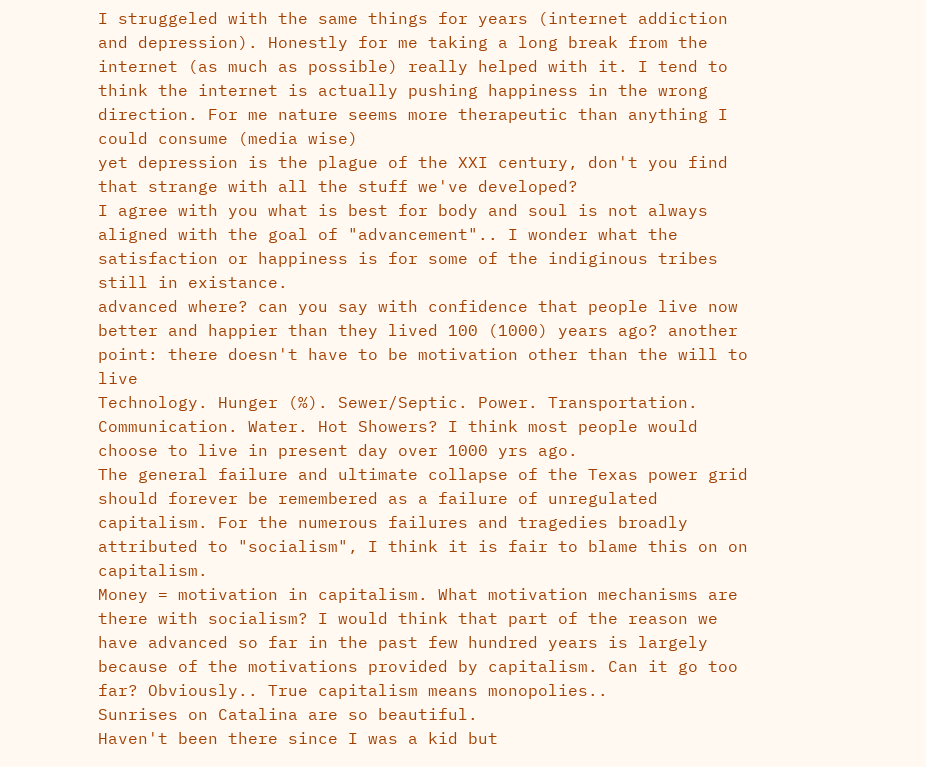I struggeled with the same things for years (internet addiction and depression). Honestly for me taking a long break from the internet (as much as possible) really helped with it. I tend to think the internet is actually pushing happiness in the wrong direction. For me nature seems more therapeutic than anything I could consume (media wise)
yet depression is the plague of the XXI century, don't you find that strange with all the stuff we've developed?
I agree with you what is best for body and soul is not always aligned with the goal of "advancement".. I wonder what the satisfaction or happiness is for some of the indiginous tribes still in existance.
advanced where? can you say with confidence that people live now better and happier than they lived 100 (1000) years ago? another point: there doesn't have to be motivation other than the will to live
Technology. Hunger (%). Sewer/Septic. Power. Transportation. Communication. Water. Hot Showers? I think most people would choose to live in present day over 1000 yrs ago.
The general failure and ultimate collapse of the Texas power grid should forever be remembered as a failure of unregulated capitalism. For the numerous failures and tragedies broadly attributed to "socialism", I think it is fair to blame this on on capitalism.
Money = motivation in capitalism. What motivation mechanisms are there with socialism? I would think that part of the reason we have advanced so far in the past few hundred years is largely because of the motivations provided by capitalism. Can it go too far? Obviously.. True capitalism means monopolies..
Sunrises on Catalina are so beautiful.
Haven't been there since I was a kid but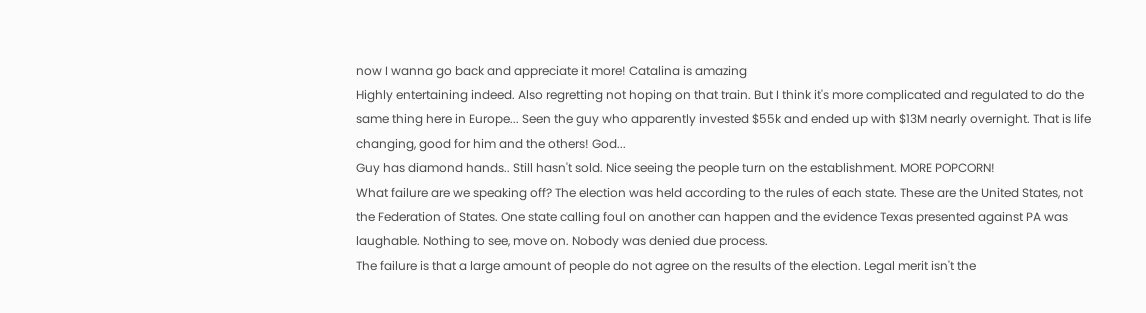now I wanna go back and appreciate it more! Catalina is amazing
Highly entertaining indeed. Also regretting not hoping on that train. But I think it's more complicated and regulated to do the same thing here in Europe... Seen the guy who apparently invested $55k and ended up with $13M nearly overnight. That is life changing, good for him and the others! God...
Guy has diamond hands.. Still hasn't sold. Nice seeing the people turn on the establishment. MORE POPCORN!
What failure are we speaking off? The election was held according to the rules of each state. These are the United States, not the Federation of States. One state calling foul on another can happen and the evidence Texas presented against PA was laughable. Nothing to see, move on. Nobody was denied due process.
The failure is that a large amount of people do not agree on the results of the election. Legal merit isn't the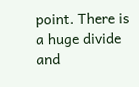point. There is a huge divide and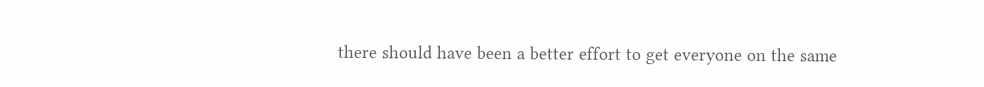there should have been a better effort to get everyone on the same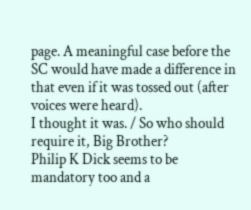page. A meaningful case before the SC would have made a difference in that even if it was tossed out (after voices were heard).
I thought it was. / So who should require it, Big Brother?
Philip K Dick seems to be mandatory too and a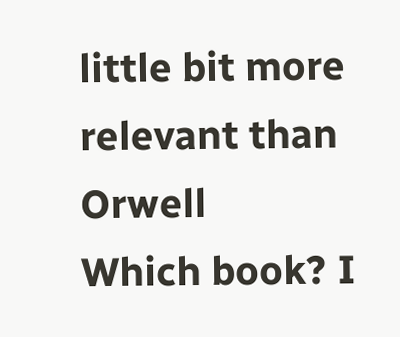little bit more relevant than Orwell
Which book? I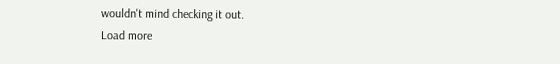wouldn't mind checking it out.
Load more